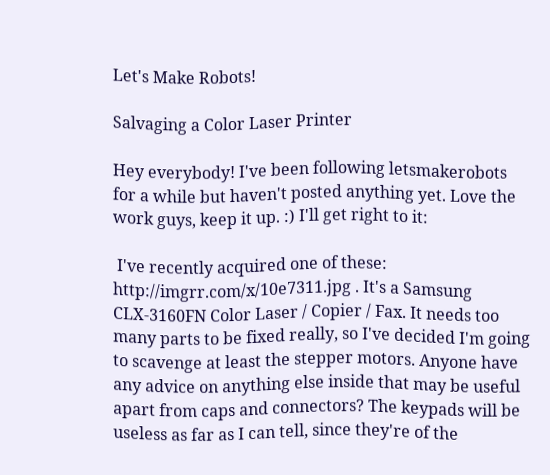Let's Make Robots!

Salvaging a Color Laser Printer

Hey everybody! I've been following letsmakerobots for a while but haven't posted anything yet. Love the work guys, keep it up. :) I'll get right to it:

 I've recently acquired one of these: http://imgrr.com/x/10e7311.jpg . It's a Samsung CLX-3160FN Color Laser / Copier / Fax. It needs too many parts to be fixed really, so I've decided I'm going to scavenge at least the stepper motors. Anyone have any advice on anything else inside that may be useful apart from caps and connectors? The keypads will be useless as far as I can tell, since they're of the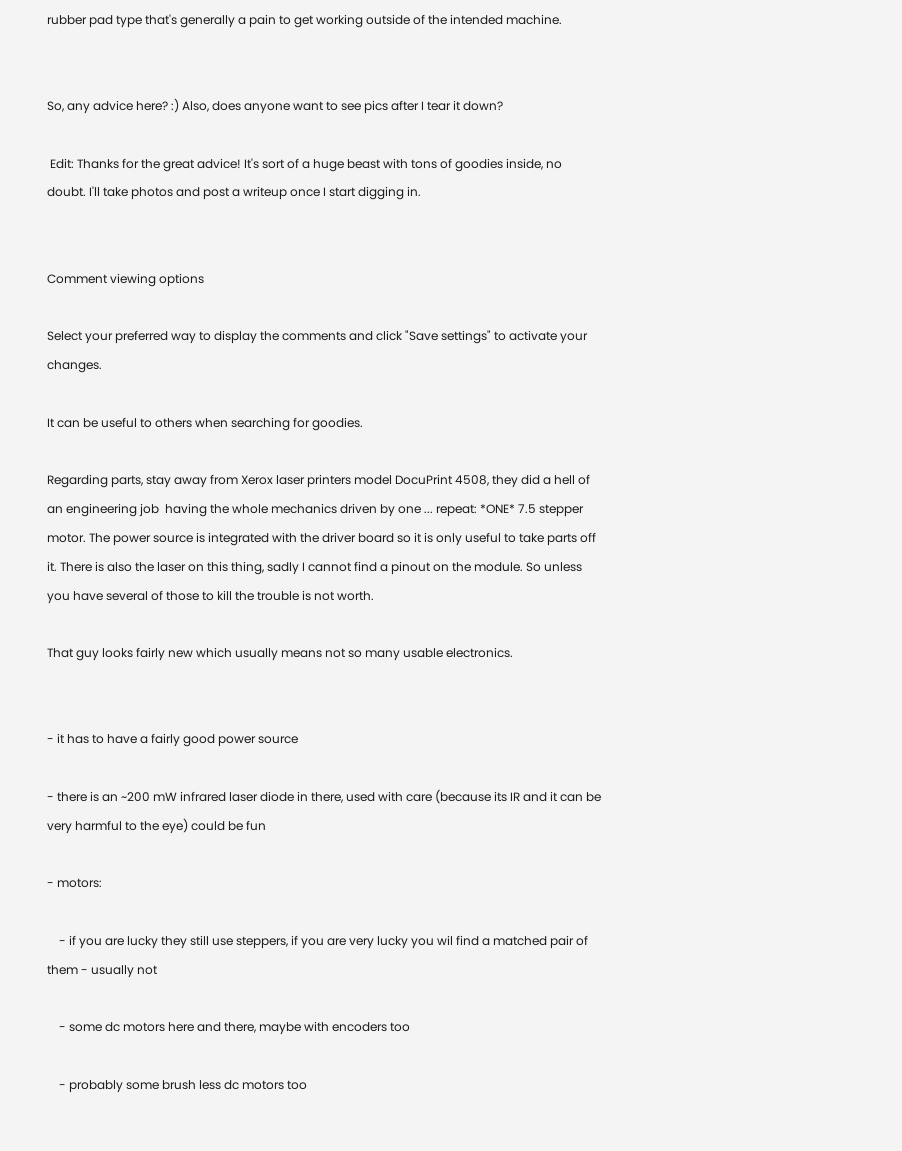rubber pad type that's generally a pain to get working outside of the intended machine.


So, any advice here? :) Also, does anyone want to see pics after I tear it down?

 Edit: Thanks for the great advice! It's sort of a huge beast with tons of goodies inside, no doubt. I'll take photos and post a writeup once I start digging in.


Comment viewing options

Select your preferred way to display the comments and click "Save settings" to activate your changes.

It can be useful to others when searching for goodies.

Regarding parts, stay away from Xerox laser printers model DocuPrint 4508, they did a hell of an engineering job  having the whole mechanics driven by one ... repeat: *ONE* 7.5 stepper motor. The power source is integrated with the driver board so it is only useful to take parts off it. There is also the laser on this thing, sadly I cannot find a pinout on the module. So unless you have several of those to kill the trouble is not worth.

That guy looks fairly new which usually means not so many usable electronics.


- it has to have a fairly good power source

- there is an ~200 mW infrared laser diode in there, used with care (because its IR and it can be very harmful to the eye) could be fun

- motors:

    - if you are lucky they still use steppers, if you are very lucky you wil find a matched pair of them - usually not

    - some dc motors here and there, maybe with encoders too

    - probably some brush less dc motors too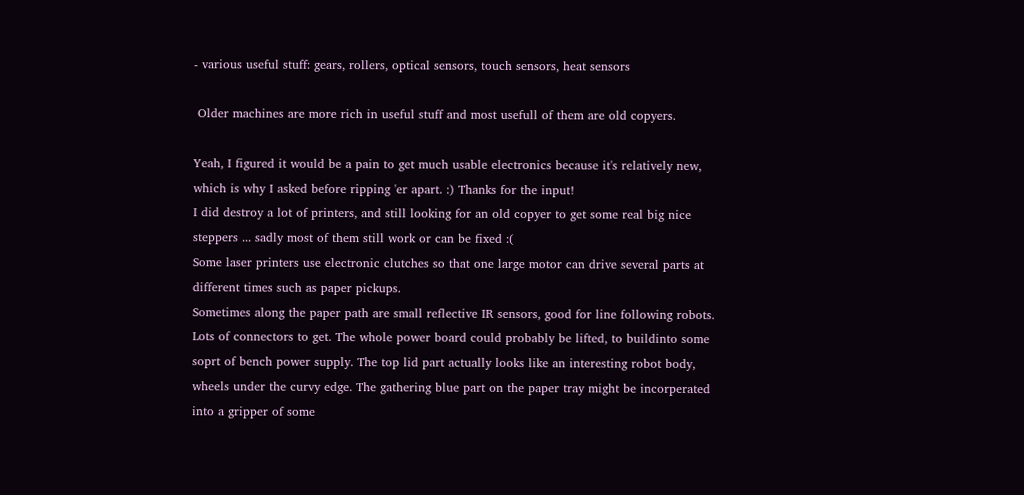- various useful stuff: gears, rollers, optical sensors, touch sensors, heat sensors

 Older machines are more rich in useful stuff and most usefull of them are old copyers.

Yeah, I figured it would be a pain to get much usable electronics because it's relatively new, which is why I asked before ripping 'er apart. :) Thanks for the input!
I did destroy a lot of printers, and still looking for an old copyer to get some real big nice steppers ... sadly most of them still work or can be fixed :(
Some laser printers use electronic clutches so that one large motor can drive several parts at different times such as paper pickups.
Sometimes along the paper path are small reflective IR sensors, good for line following robots.  Lots of connectors to get. The whole power board could probably be lifted, to buildinto some soprt of bench power supply. The top lid part actually looks like an interesting robot body, wheels under the curvy edge. The gathering blue part on the paper tray might be incorperated into a gripper of some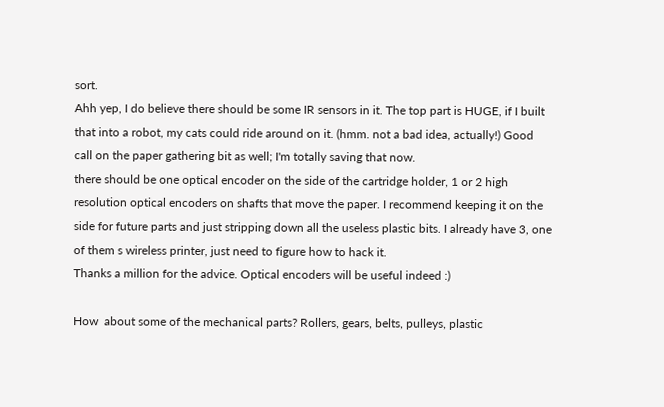sort.
Ahh yep, I do believe there should be some IR sensors in it. The top part is HUGE, if I built that into a robot, my cats could ride around on it. (hmm. not a bad idea, actually!) Good call on the paper gathering bit as well; I'm totally saving that now.
there should be one optical encoder on the side of the cartridge holder, 1 or 2 high resolution optical encoders on shafts that move the paper. I recommend keeping it on the side for future parts and just stripping down all the useless plastic bits. I already have 3, one of them s wireless printer, just need to figure how to hack it.
Thanks a million for the advice. Optical encoders will be useful indeed :)

How  about some of the mechanical parts? Rollers, gears, belts, pulleys, plastic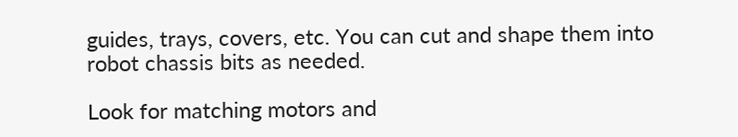guides, trays, covers, etc. You can cut and shape them into robot chassis bits as needed.

Look for matching motors and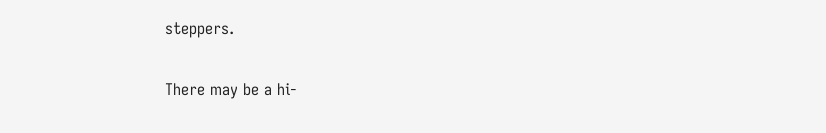steppers.

There may be a hi-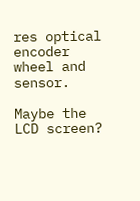res optical encoder wheel and sensor.

Maybe the LCD screen?